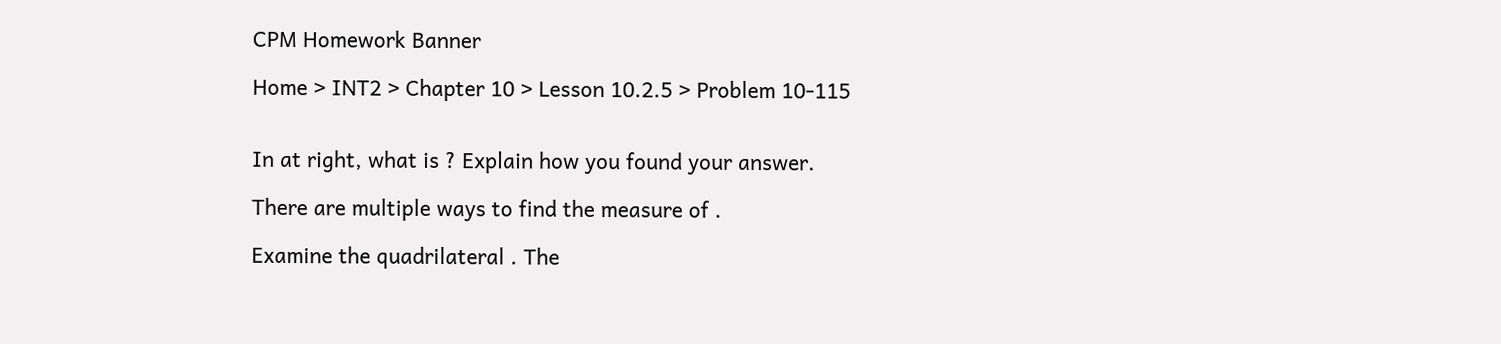CPM Homework Banner

Home > INT2 > Chapter 10 > Lesson 10.2.5 > Problem 10-115


In at right, what is ? Explain how you found your answer.

There are multiple ways to find the measure of .

Examine the quadrilateral . The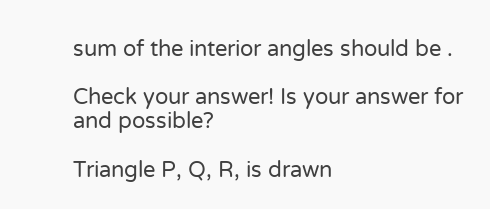sum of the interior angles should be .

Check your answer! Is your answer for   and possible?

Triangle P, Q, R, is drawn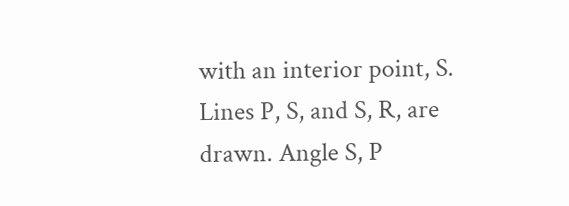with an interior point, S. Lines P, S, and S, R, are drawn. Angle S, P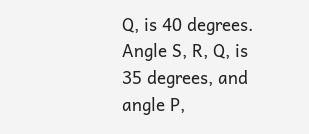Q, is 40 degrees. Angle S, R, Q, is 35 degrees, and angle P,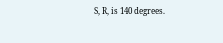S, R, is 140 degrees.